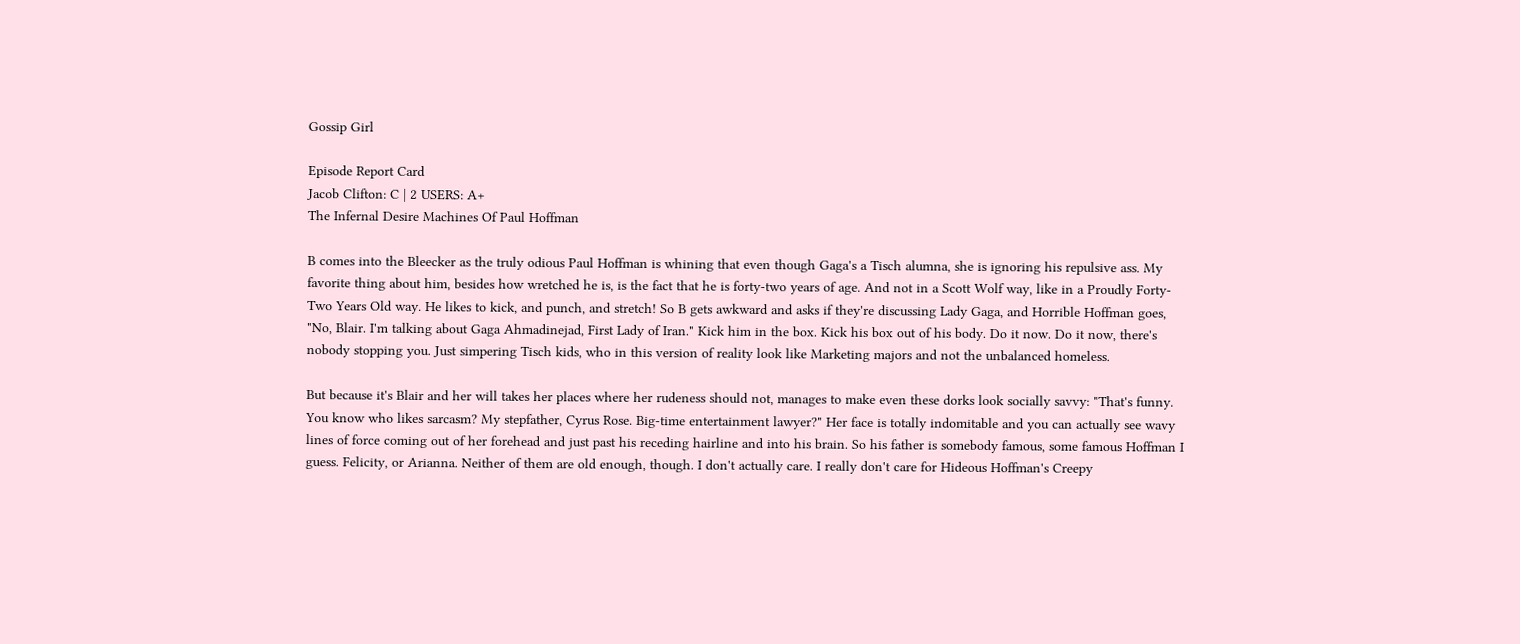Gossip Girl

Episode Report Card
Jacob Clifton: C | 2 USERS: A+
The Infernal Desire Machines Of Paul Hoffman

B comes into the Bleecker as the truly odious Paul Hoffman is whining that even though Gaga's a Tisch alumna, she is ignoring his repulsive ass. My favorite thing about him, besides how wretched he is, is the fact that he is forty-two years of age. And not in a Scott Wolf way, like in a Proudly Forty-Two Years Old way. He likes to kick, and punch, and stretch! So B gets awkward and asks if they're discussing Lady Gaga, and Horrible Hoffman goes, "No, Blair. I'm talking about Gaga Ahmadinejad, First Lady of Iran." Kick him in the box. Kick his box out of his body. Do it now. Do it now, there's nobody stopping you. Just simpering Tisch kids, who in this version of reality look like Marketing majors and not the unbalanced homeless.

But because it's Blair and her will takes her places where her rudeness should not, manages to make even these dorks look socially savvy: "That's funny. You know who likes sarcasm? My stepfather, Cyrus Rose. Big-time entertainment lawyer?" Her face is totally indomitable and you can actually see wavy lines of force coming out of her forehead and just past his receding hairline and into his brain. So his father is somebody famous, some famous Hoffman I guess. Felicity, or Arianna. Neither of them are old enough, though. I don't actually care. I really don't care for Hideous Hoffman's Creepy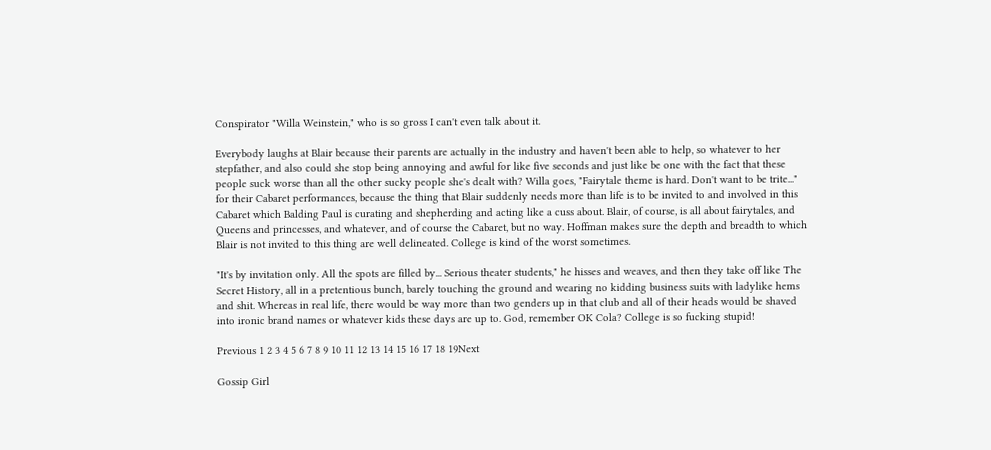Conspirator "Willa Weinstein," who is so gross I can't even talk about it.

Everybody laughs at Blair because their parents are actually in the industry and haven't been able to help, so whatever to her stepfather, and also could she stop being annoying and awful for like five seconds and just like be one with the fact that these people suck worse than all the other sucky people she's dealt with? Willa goes, "Fairytale theme is hard. Don't want to be trite..." for their Cabaret performances, because the thing that Blair suddenly needs more than life is to be invited to and involved in this Cabaret which Balding Paul is curating and shepherding and acting like a cuss about. Blair, of course, is all about fairytales, and Queens and princesses, and whatever, and of course the Cabaret, but no way. Hoffman makes sure the depth and breadth to which Blair is not invited to this thing are well delineated. College is kind of the worst sometimes.

"It's by invitation only. All the spots are filled by... Serious theater students," he hisses and weaves, and then they take off like The Secret History, all in a pretentious bunch, barely touching the ground and wearing no kidding business suits with ladylike hems and shit. Whereas in real life, there would be way more than two genders up in that club and all of their heads would be shaved into ironic brand names or whatever kids these days are up to. God, remember OK Cola? College is so fucking stupid!

Previous 1 2 3 4 5 6 7 8 9 10 11 12 13 14 15 16 17 18 19Next

Gossip Girl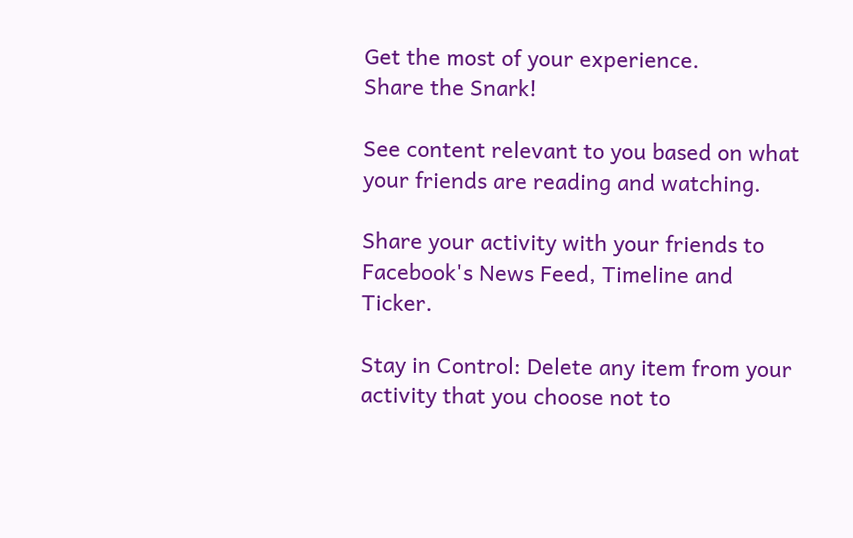Get the most of your experience.
Share the Snark!

See content relevant to you based on what your friends are reading and watching.

Share your activity with your friends to Facebook's News Feed, Timeline and Ticker.

Stay in Control: Delete any item from your activity that you choose not to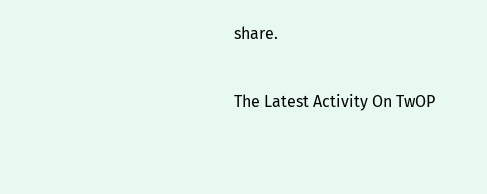share.

The Latest Activity On TwOP